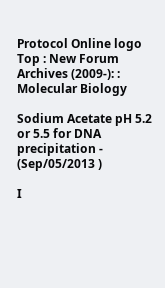Protocol Online logo
Top : New Forum Archives (2009-): : Molecular Biology

Sodium Acetate pH 5.2 or 5.5 for DNA precipitation - (Sep/05/2013 )

I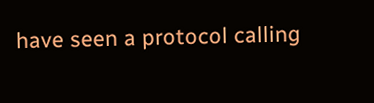have seen a protocol calling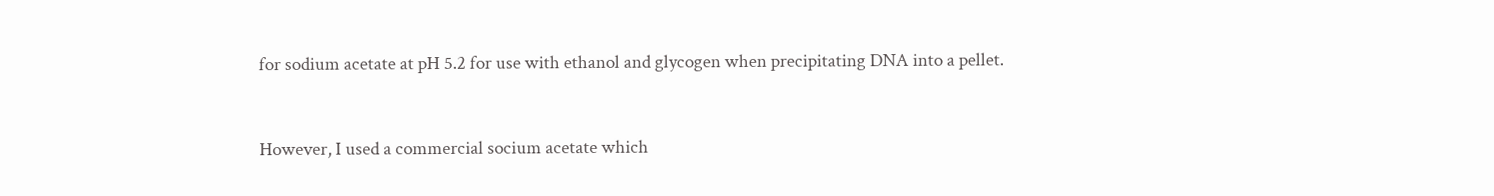for sodium acetate at pH 5.2 for use with ethanol and glycogen when precipitating DNA into a pellet.


However, I used a commercial socium acetate which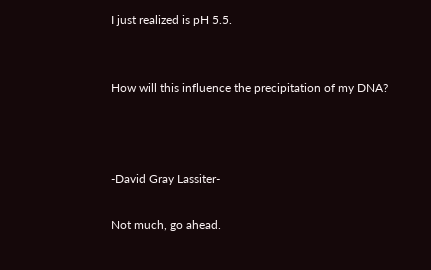I just realized is pH 5.5.


How will this influence the precipitation of my DNA?



-David Gray Lassiter-

Not much, go ahead.